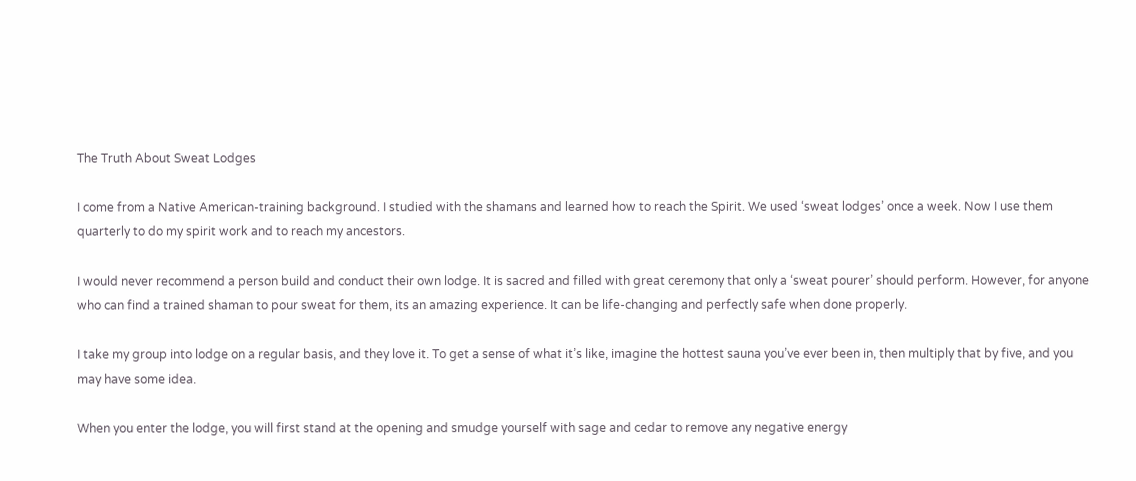The Truth About Sweat Lodges

I come from a Native American-training background. I studied with the shamans and learned how to reach the Spirit. We used ‘sweat lodges’ once a week. Now I use them quarterly to do my spirit work and to reach my ancestors.

I would never recommend a person build and conduct their own lodge. It is sacred and filled with great ceremony that only a ‘sweat pourer’ should perform. However, for anyone who can find a trained shaman to pour sweat for them, its an amazing experience. It can be life-changing and perfectly safe when done properly.

I take my group into lodge on a regular basis, and they love it. To get a sense of what it’s like, imagine the hottest sauna you’ve ever been in, then multiply that by five, and you may have some idea.

When you enter the lodge, you will first stand at the opening and smudge yourself with sage and cedar to remove any negative energy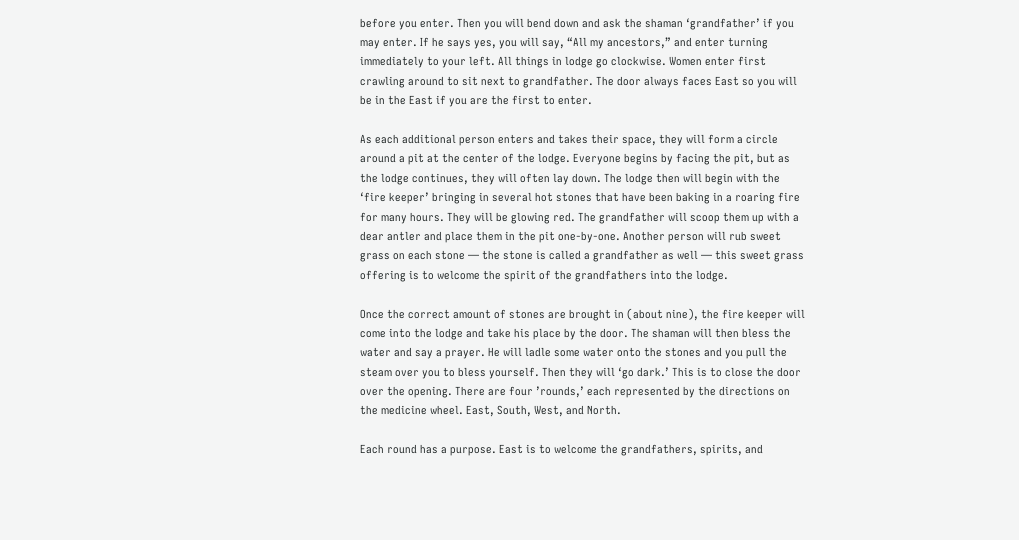before you enter. Then you will bend down and ask the shaman ‘grandfather’ if you may enter. If he says yes, you will say, “All my ancestors,” and enter turning immediately to your left. All things in lodge go clockwise. Women enter first crawling around to sit next to grandfather. The door always faces East so you will be in the East if you are the first to enter.

As each additional person enters and takes their space, they will form a circle around a pit at the center of the lodge. Everyone begins by facing the pit, but as the lodge continues, they will often lay down. The lodge then will begin with the ‘fire keeper’ bringing in several hot stones that have been baking in a roaring fire for many hours. They will be glowing red. The grandfather will scoop them up with a dear antler and place them in the pit one-by-one. Another person will rub sweet grass on each stone — the stone is called a grandfather as well — this sweet grass offering is to welcome the spirit of the grandfathers into the lodge.

Once the correct amount of stones are brought in (about nine), the fire keeper will come into the lodge and take his place by the door. The shaman will then bless the water and say a prayer. He will ladle some water onto the stones and you pull the steam over you to bless yourself. Then they will ‘go dark.’ This is to close the door over the opening. There are four ’rounds,’ each represented by the directions on the medicine wheel. East, South, West, and North.

Each round has a purpose. East is to welcome the grandfathers, spirits, and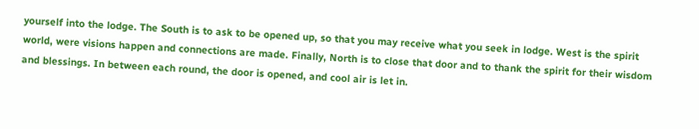yourself into the lodge. The South is to ask to be opened up, so that you may receive what you seek in lodge. West is the spirit world, were visions happen and connections are made. Finally, North is to close that door and to thank the spirit for their wisdom and blessings. In between each round, the door is opened, and cool air is let in.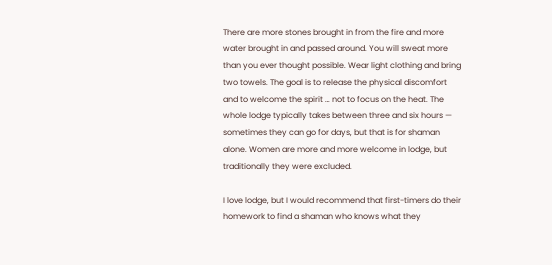There are more stones brought in from the fire and more water brought in and passed around. You will sweat more than you ever thought possible. Wear light clothing and bring two towels. The goal is to release the physical discomfort and to welcome the spirit … not to focus on the heat. The whole lodge typically takes between three and six hours — sometimes they can go for days, but that is for shaman alone. Women are more and more welcome in lodge, but traditionally they were excluded.

I love lodge, but I would recommend that first-timers do their homework to find a shaman who knows what they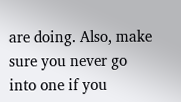are doing. Also, make sure you never go into one if you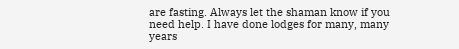are fasting. Always let the shaman know if you need help. I have done lodges for many, many years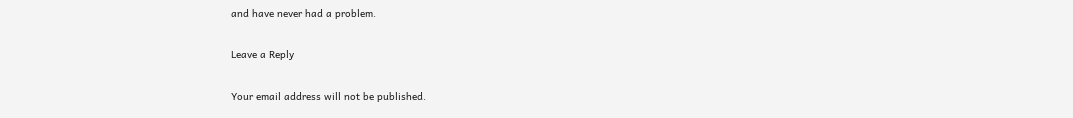and have never had a problem.

Leave a Reply

Your email address will not be published.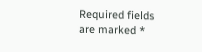Required fields are marked *